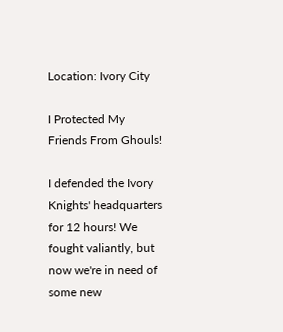Location: Ivory City

I Protected My Friends From Ghouls!

I defended the Ivory Knights' headquarters for 12 hours! We fought valiantly, but now we're in need of some new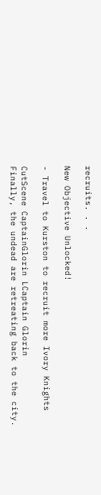recruits. . .

New Objective Unlocked!

- Travel to Kurston to recruit more Ivory Knights

CutScene CaptainGlorin LCaptain Glorin
Finally, the undead are retreating back to the city.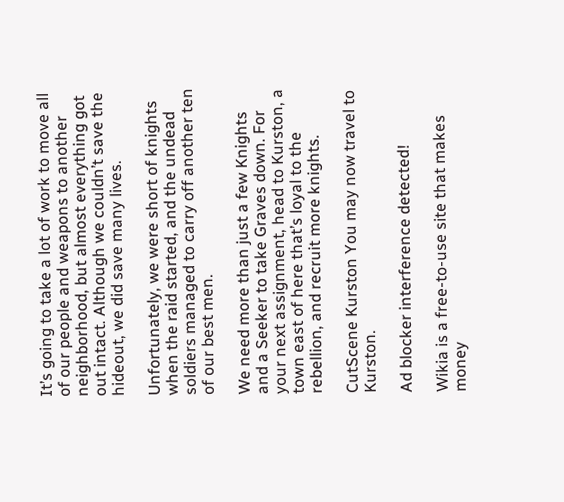It’s going to take a lot of work to move all of our people and weapons to another neighborhood, but almost everything got out intact. Although we couldn’t save the hideout, we did save many lives.

Unfortunately, we were short of knights when the raid started, and the undead soldiers managed to carry off another ten of our best men.

We need more than just a few Knights and a Seeker to take Graves down. For your next assignment, head to Kurston, a town east of here that’s loyal to the rebellion, and recruit more knights.

CutScene Kurston You may now travel to Kurston.

Ad blocker interference detected!

Wikia is a free-to-use site that makes money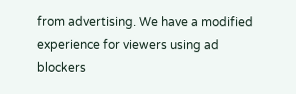from advertising. We have a modified experience for viewers using ad blockers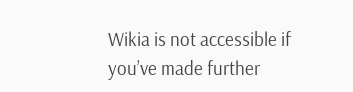Wikia is not accessible if you’ve made further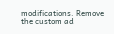modifications. Remove the custom ad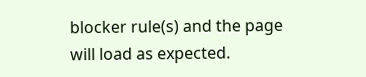blocker rule(s) and the page will load as expected.